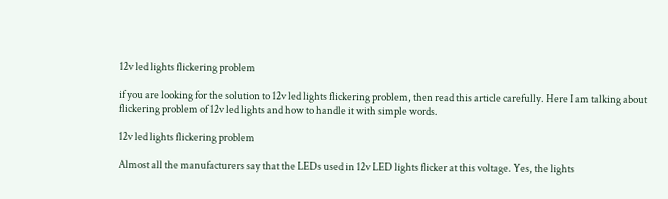12v led lights flickering problem

if you are looking for the solution to 12v led lights flickering problem, then read this article carefully. Here I am talking about flickering problem of 12v led lights and how to handle it with simple words.

12v led lights flickering problem

Almost all the manufacturers say that the LEDs used in 12v LED lights flicker at this voltage. Yes, the lights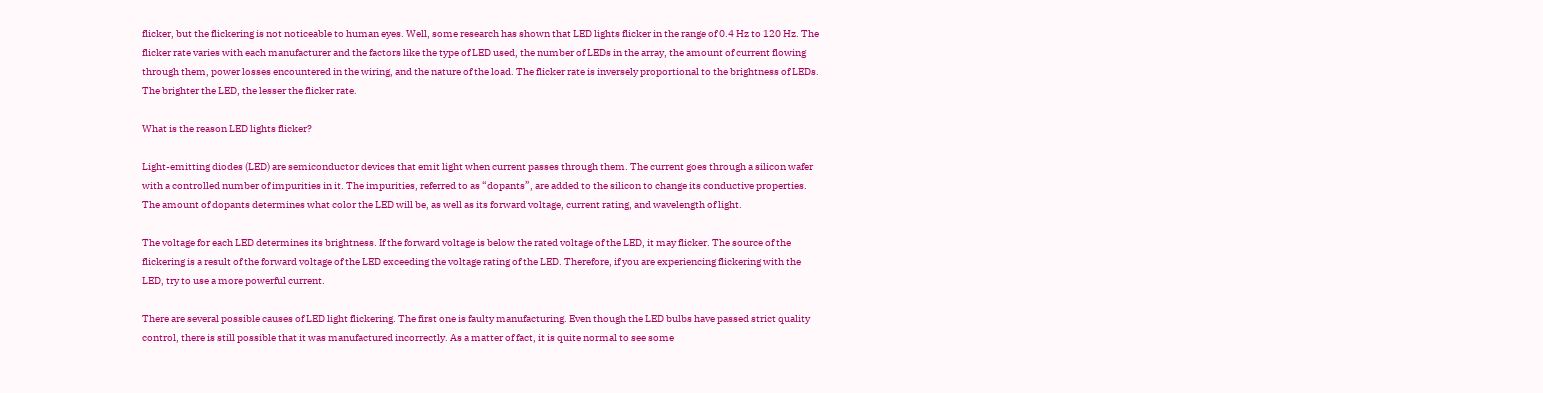flicker, but the flickering is not noticeable to human eyes. Well, some research has shown that LED lights flicker in the range of 0.4 Hz to 120 Hz. The flicker rate varies with each manufacturer and the factors like the type of LED used, the number of LEDs in the array, the amount of current flowing through them, power losses encountered in the wiring, and the nature of the load. The flicker rate is inversely proportional to the brightness of LEDs. The brighter the LED, the lesser the flicker rate.

What is the reason LED lights flicker?

Light-emitting diodes (LED) are semiconductor devices that emit light when current passes through them. The current goes through a silicon wafer with a controlled number of impurities in it. The impurities, referred to as “dopants”, are added to the silicon to change its conductive properties. The amount of dopants determines what color the LED will be, as well as its forward voltage, current rating, and wavelength of light.

The voltage for each LED determines its brightness. If the forward voltage is below the rated voltage of the LED, it may flicker. The source of the flickering is a result of the forward voltage of the LED exceeding the voltage rating of the LED. Therefore, if you are experiencing flickering with the LED, try to use a more powerful current.

There are several possible causes of LED light flickering. The first one is faulty manufacturing. Even though the LED bulbs have passed strict quality control, there is still possible that it was manufactured incorrectly. As a matter of fact, it is quite normal to see some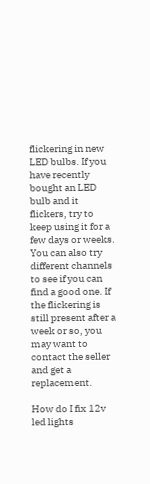flickering in new LED bulbs. If you have recently bought an LED bulb and it flickers, try to keep using it for a few days or weeks. You can also try different channels to see if you can find a good one. If the flickering is still present after a week or so, you may want to contact the seller and get a replacement.

How do I fix 12v led lights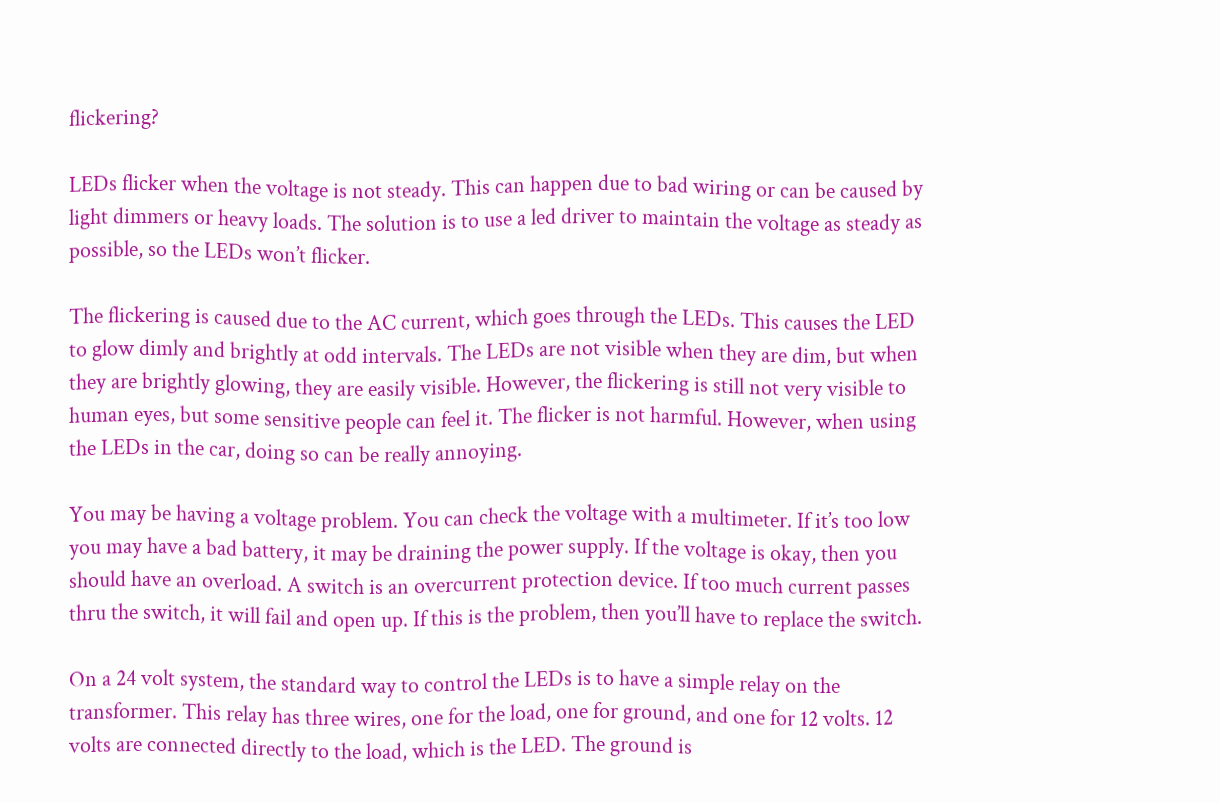flickering?

LEDs flicker when the voltage is not steady. This can happen due to bad wiring or can be caused by light dimmers or heavy loads. The solution is to use a led driver to maintain the voltage as steady as possible, so the LEDs won’t flicker.

The flickering is caused due to the AC current, which goes through the LEDs. This causes the LED to glow dimly and brightly at odd intervals. The LEDs are not visible when they are dim, but when they are brightly glowing, they are easily visible. However, the flickering is still not very visible to human eyes, but some sensitive people can feel it. The flicker is not harmful. However, when using the LEDs in the car, doing so can be really annoying.

You may be having a voltage problem. You can check the voltage with a multimeter. If it’s too low you may have a bad battery, it may be draining the power supply. If the voltage is okay, then you should have an overload. A switch is an overcurrent protection device. If too much current passes thru the switch, it will fail and open up. If this is the problem, then you’ll have to replace the switch.

On a 24 volt system, the standard way to control the LEDs is to have a simple relay on the transformer. This relay has three wires, one for the load, one for ground, and one for 12 volts. 12 volts are connected directly to the load, which is the LED. The ground is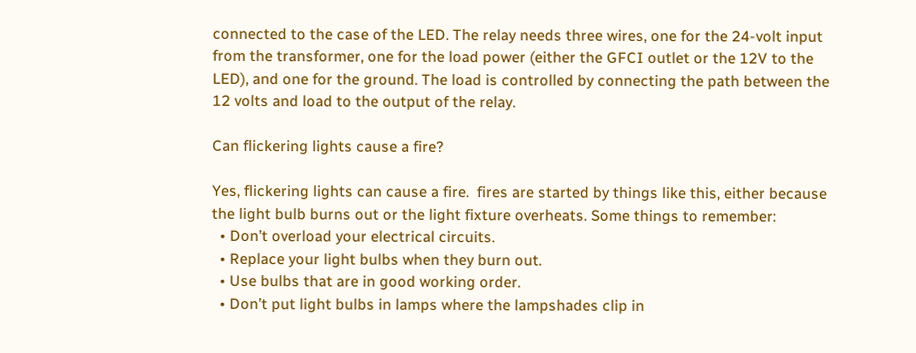connected to the case of the LED. The relay needs three wires, one for the 24-volt input from the transformer, one for the load power (either the GFCI outlet or the 12V to the LED), and one for the ground. The load is controlled by connecting the path between the 12 volts and load to the output of the relay.

Can flickering lights cause a fire?

Yes, flickering lights can cause a fire.  fires are started by things like this, either because the light bulb burns out or the light fixture overheats. Some things to remember:
  • Don’t overload your electrical circuits.
  • Replace your light bulbs when they burn out.
  • Use bulbs that are in good working order.
  • Don’t put light bulbs in lamps where the lampshades clip in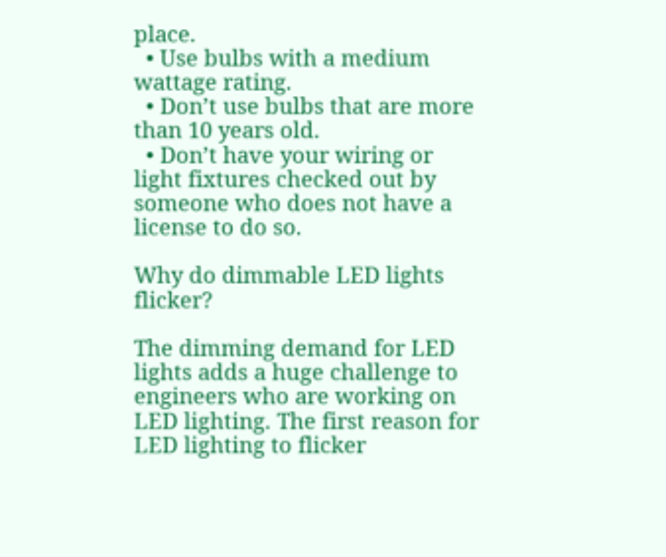place.
  • Use bulbs with a medium wattage rating.
  • Don’t use bulbs that are more than 10 years old.
  • Don’t have your wiring or light fixtures checked out by someone who does not have a license to do so.

Why do dimmable LED lights flicker?

The dimming demand for LED lights adds a huge challenge to engineers who are working on LED lighting. The first reason for LED lighting to flicker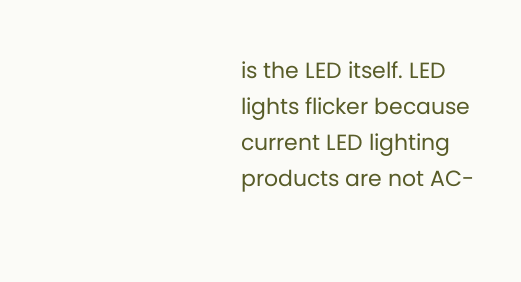is the LED itself. LED lights flicker because current LED lighting products are not AC-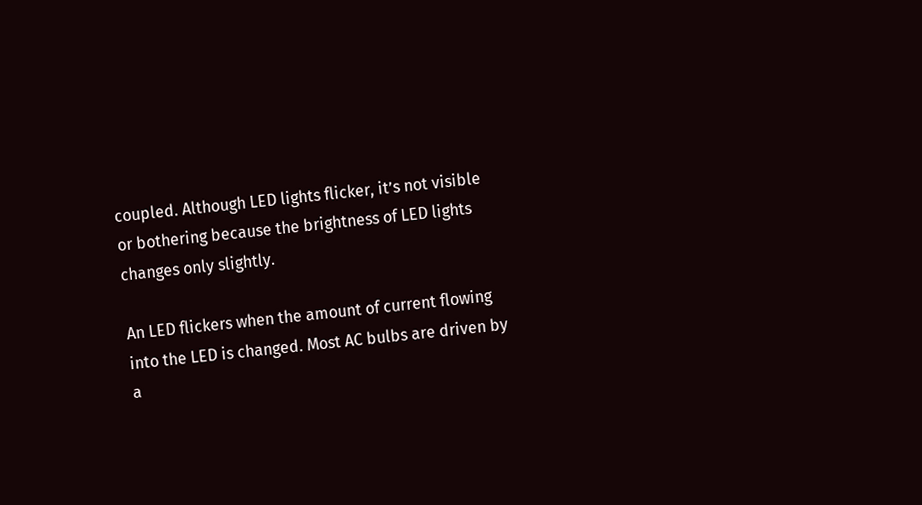coupled. Although LED lights flicker, it’s not visible or bothering because the brightness of LED lights changes only slightly.

An LED flickers when the amount of current flowing into the LED is changed. Most AC bulbs are driven by a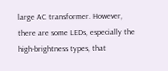large AC transformer. However, there are some LEDs, especially the high-brightness types, that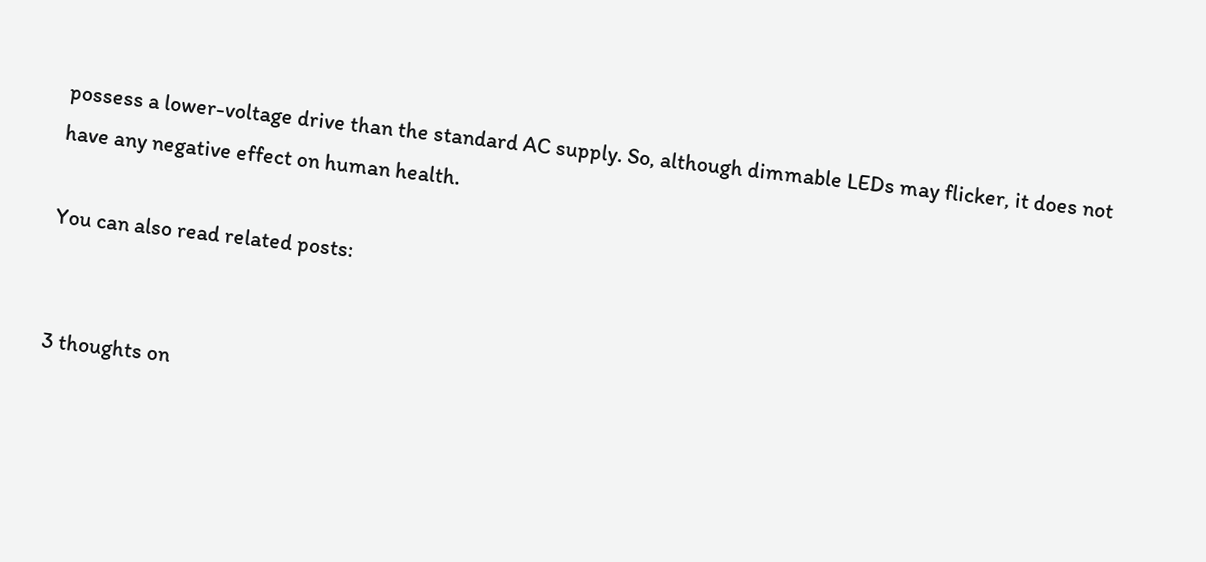possess a lower-voltage drive than the standard AC supply. So, although dimmable LEDs may flicker, it does not have any negative effect on human health.

You can also read related posts:


3 thoughts on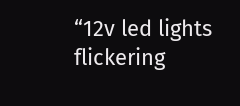“12v led lights flickering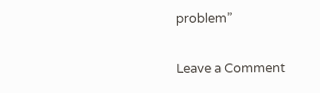problem”

Leave a Comment